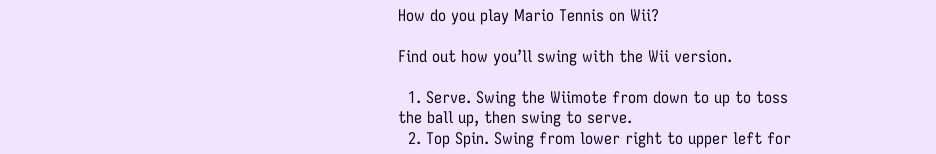How do you play Mario Tennis on Wii?

Find out how you’ll swing with the Wii version.

  1. Serve. Swing the Wiimote from down to up to toss the ball up, then swing to serve.
  2. Top Spin. Swing from lower right to upper left for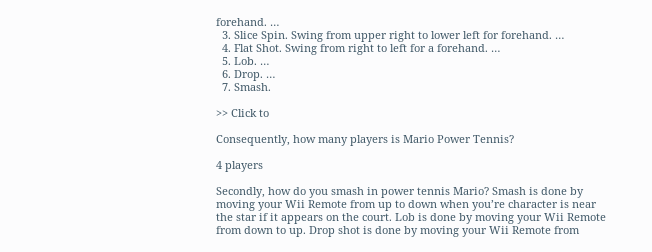forehand. …
  3. Slice Spin. Swing from upper right to lower left for forehand. …
  4. Flat Shot. Swing from right to left for a forehand. …
  5. Lob. …
  6. Drop. …
  7. Smash.

>> Click to

Consequently, how many players is Mario Power Tennis?

4 players

Secondly, how do you smash in power tennis Mario? Smash is done by moving your Wii Remote from up to down when you’re character is near the star if it appears on the court. Lob is done by moving your Wii Remote from down to up. Drop shot is done by moving your Wii Remote from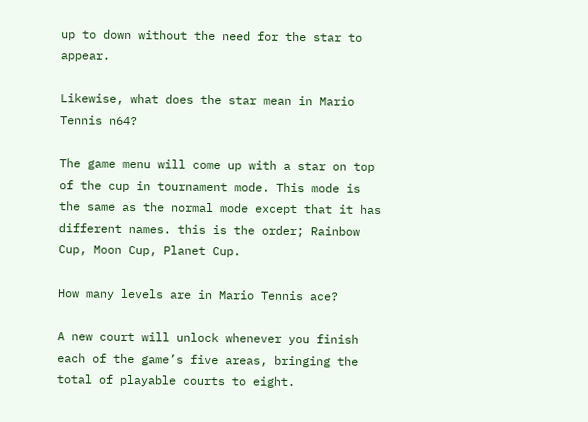up to down without the need for the star to appear.

Likewise, what does the star mean in Mario Tennis n64?

The game menu will come up with a star on top of the cup in tournament mode. This mode is the same as the normal mode except that it has different names. this is the order; Rainbow Cup, Moon Cup, Planet Cup.

How many levels are in Mario Tennis ace?

A new court will unlock whenever you finish each of the game’s five areas, bringing the total of playable courts to eight.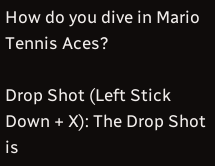How do you dive in Mario Tennis Aces?

Drop Shot (Left Stick Down + X): The Drop Shot is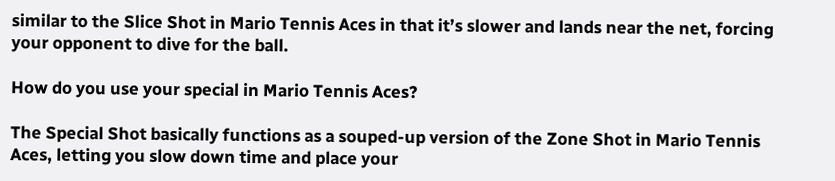similar to the Slice Shot in Mario Tennis Aces in that it’s slower and lands near the net, forcing your opponent to dive for the ball.

How do you use your special in Mario Tennis Aces?

The Special Shot basically functions as a souped-up version of the Zone Shot in Mario Tennis Aces, letting you slow down time and place your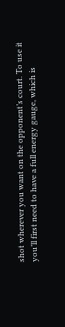shot wherever you want on the opponent’s court. To use it you’ll first need to have a full energy gauge, which is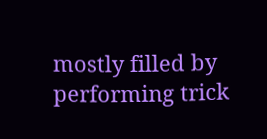mostly filled by performing trick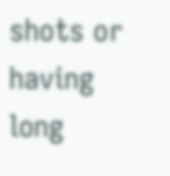shots or having long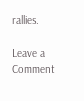rallies.

Leave a Comment